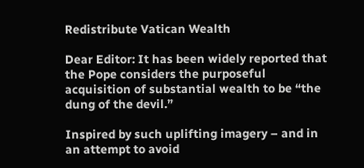Redistribute Vatican Wealth

Dear Editor: It has been widely reported that the Pope considers the purposeful acquisition of substantial wealth to be “the dung of the devil.”

Inspired by such uplifting imagery – and in an attempt to avoid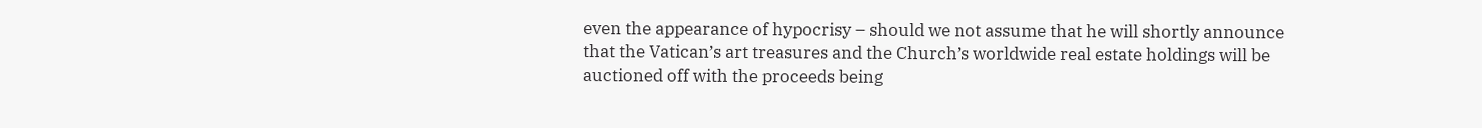even the appearance of hypocrisy – should we not assume that he will shortly announce that the Vatican’s art treasures and the Church’s worldwide real estate holdings will be auctioned off with the proceeds being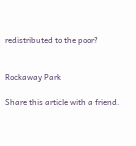redistributed to the poor?


Rockaway Park

Share this article with a friend.